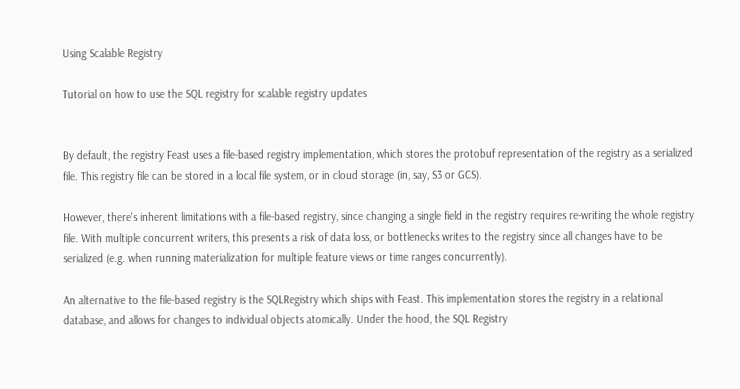Using Scalable Registry

Tutorial on how to use the SQL registry for scalable registry updates


By default, the registry Feast uses a file-based registry implementation, which stores the protobuf representation of the registry as a serialized file. This registry file can be stored in a local file system, or in cloud storage (in, say, S3 or GCS).

However, there's inherent limitations with a file-based registry, since changing a single field in the registry requires re-writing the whole registry file. With multiple concurrent writers, this presents a risk of data loss, or bottlenecks writes to the registry since all changes have to be serialized (e.g. when running materialization for multiple feature views or time ranges concurrently).

An alternative to the file-based registry is the SQLRegistry which ships with Feast. This implementation stores the registry in a relational database, and allows for changes to individual objects atomically. Under the hood, the SQL Registry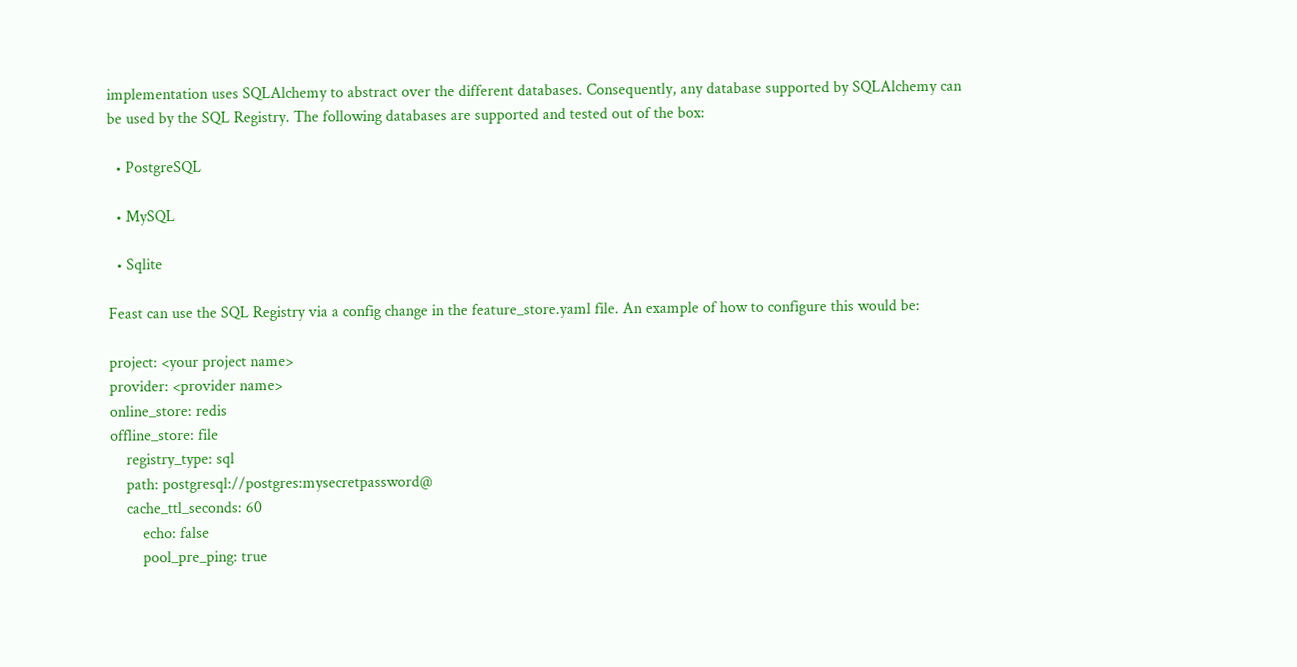implementation uses SQLAlchemy to abstract over the different databases. Consequently, any database supported by SQLAlchemy can be used by the SQL Registry. The following databases are supported and tested out of the box:

  • PostgreSQL

  • MySQL

  • Sqlite

Feast can use the SQL Registry via a config change in the feature_store.yaml file. An example of how to configure this would be:

project: <your project name>
provider: <provider name>
online_store: redis
offline_store: file
    registry_type: sql
    path: postgresql://postgres:mysecretpassword@
    cache_ttl_seconds: 60
        echo: false
        pool_pre_ping: true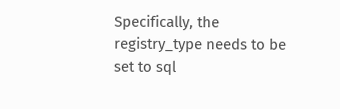Specifically, the registry_type needs to be set to sql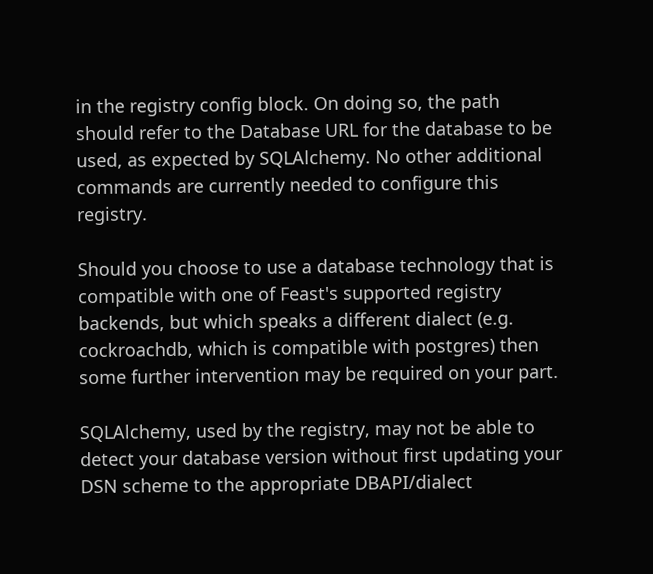in the registry config block. On doing so, the path should refer to the Database URL for the database to be used, as expected by SQLAlchemy. No other additional commands are currently needed to configure this registry.

Should you choose to use a database technology that is compatible with one of Feast's supported registry backends, but which speaks a different dialect (e.g. cockroachdb, which is compatible with postgres) then some further intervention may be required on your part.

SQLAlchemy, used by the registry, may not be able to detect your database version without first updating your DSN scheme to the appropriate DBAPI/dialect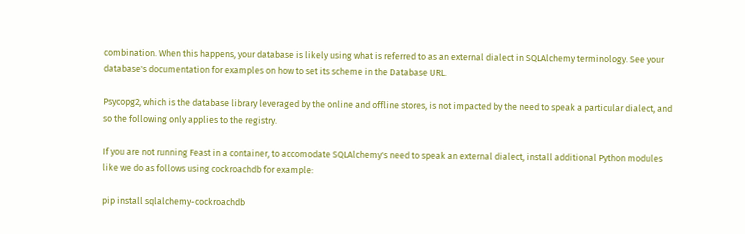combination. When this happens, your database is likely using what is referred to as an external dialect in SQLAlchemy terminology. See your database's documentation for examples on how to set its scheme in the Database URL.

Psycopg2, which is the database library leveraged by the online and offline stores, is not impacted by the need to speak a particular dialect, and so the following only applies to the registry.

If you are not running Feast in a container, to accomodate SQLAlchemy's need to speak an external dialect, install additional Python modules like we do as follows using cockroachdb for example:

pip install sqlalchemy-cockroachdb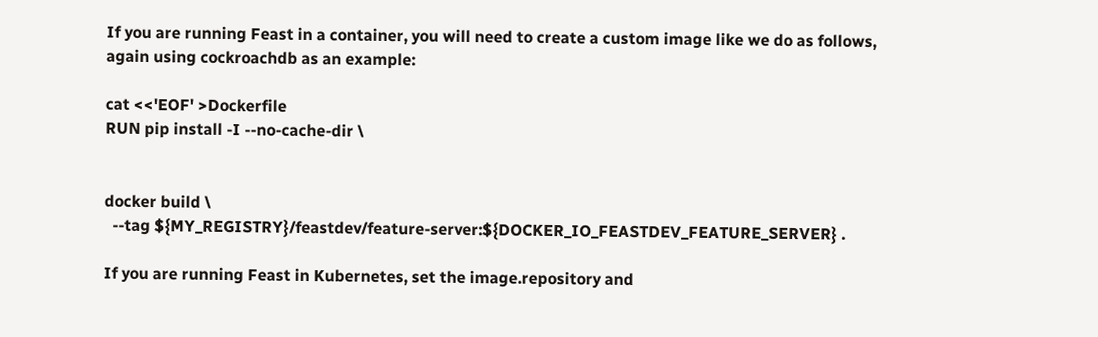If you are running Feast in a container, you will need to create a custom image like we do as follows, again using cockroachdb as an example:

cat <<'EOF' >Dockerfile
RUN pip install -I --no-cache-dir \


docker build \
  --tag ${MY_REGISTRY}/feastdev/feature-server:${DOCKER_IO_FEASTDEV_FEATURE_SERVER} .

If you are running Feast in Kubernetes, set the image.repository and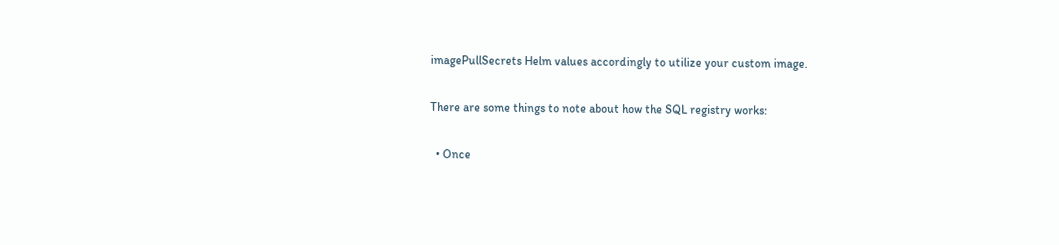imagePullSecrets Helm values accordingly to utilize your custom image.

There are some things to note about how the SQL registry works:

  • Once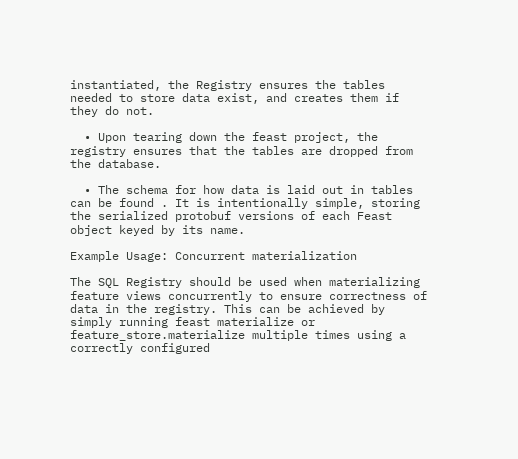instantiated, the Registry ensures the tables needed to store data exist, and creates them if they do not.

  • Upon tearing down the feast project, the registry ensures that the tables are dropped from the database.

  • The schema for how data is laid out in tables can be found . It is intentionally simple, storing the serialized protobuf versions of each Feast object keyed by its name.

Example Usage: Concurrent materialization

The SQL Registry should be used when materializing feature views concurrently to ensure correctness of data in the registry. This can be achieved by simply running feast materialize or feature_store.materialize multiple times using a correctly configured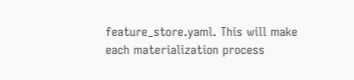feature_store.yaml. This will make each materialization process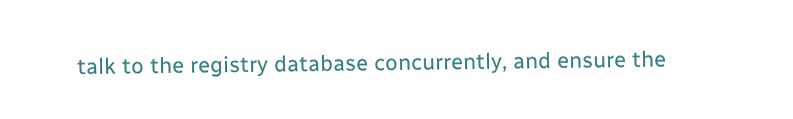talk to the registry database concurrently, and ensure the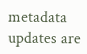metadata updates are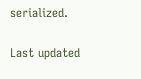serialized.

Last updated